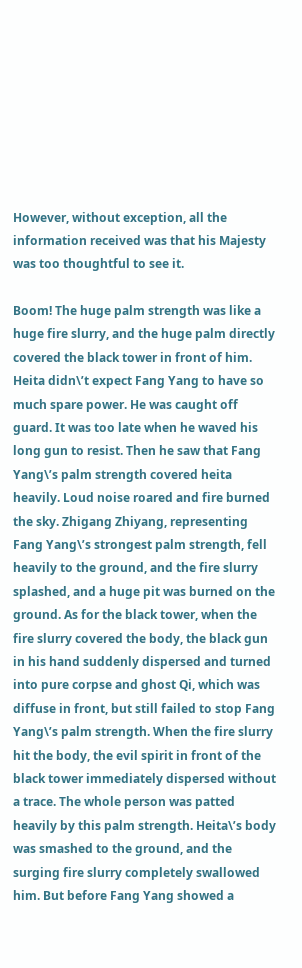However, without exception, all the information received was that his Majesty was too thoughtful to see it.

Boom! The huge palm strength was like a huge fire slurry, and the huge palm directly covered the black tower in front of him. Heita didn\’t expect Fang Yang to have so much spare power. He was caught off guard. It was too late when he waved his long gun to resist. Then he saw that Fang Yang\’s palm strength covered heita heavily. Loud noise roared and fire burned the sky. Zhigang Zhiyang, representing Fang Yang\’s strongest palm strength, fell heavily to the ground, and the fire slurry splashed, and a huge pit was burned on the ground. As for the black tower, when the fire slurry covered the body, the black gun in his hand suddenly dispersed and turned into pure corpse and ghost Qi, which was diffuse in front, but still failed to stop Fang Yang\’s palm strength. When the fire slurry hit the body, the evil spirit in front of the black tower immediately dispersed without a trace. The whole person was patted heavily by this palm strength. Heita\’s body was smashed to the ground, and the surging fire slurry completely swallowed him. But before Fang Yang showed a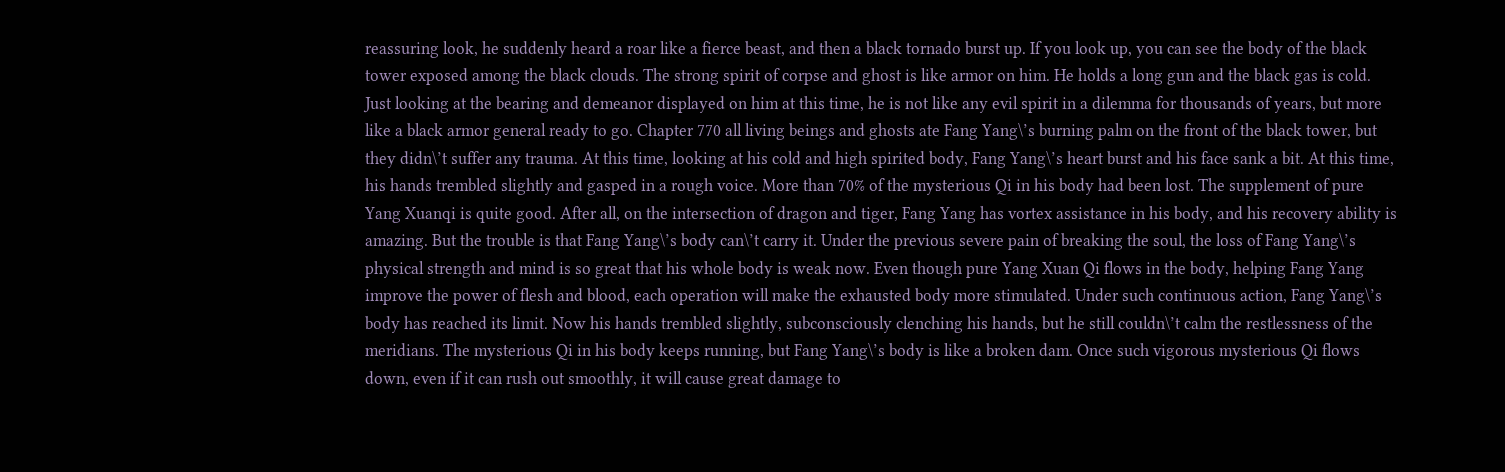reassuring look, he suddenly heard a roar like a fierce beast, and then a black tornado burst up. If you look up, you can see the body of the black tower exposed among the black clouds. The strong spirit of corpse and ghost is like armor on him. He holds a long gun and the black gas is cold. Just looking at the bearing and demeanor displayed on him at this time, he is not like any evil spirit in a dilemma for thousands of years, but more like a black armor general ready to go. Chapter 770 all living beings and ghosts ate Fang Yang\’s burning palm on the front of the black tower, but they didn\’t suffer any trauma. At this time, looking at his cold and high spirited body, Fang Yang\’s heart burst and his face sank a bit. At this time, his hands trembled slightly and gasped in a rough voice. More than 70% of the mysterious Qi in his body had been lost. The supplement of pure Yang Xuanqi is quite good. After all, on the intersection of dragon and tiger, Fang Yang has vortex assistance in his body, and his recovery ability is amazing. But the trouble is that Fang Yang\’s body can\’t carry it. Under the previous severe pain of breaking the soul, the loss of Fang Yang\’s physical strength and mind is so great that his whole body is weak now. Even though pure Yang Xuan Qi flows in the body, helping Fang Yang improve the power of flesh and blood, each operation will make the exhausted body more stimulated. Under such continuous action, Fang Yang\’s body has reached its limit. Now his hands trembled slightly, subconsciously clenching his hands, but he still couldn\’t calm the restlessness of the meridians. The mysterious Qi in his body keeps running, but Fang Yang\’s body is like a broken dam. Once such vigorous mysterious Qi flows down, even if it can rush out smoothly, it will cause great damage to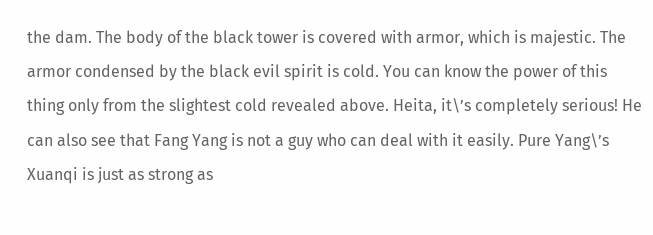the dam. The body of the black tower is covered with armor, which is majestic. The armor condensed by the black evil spirit is cold. You can know the power of this thing only from the slightest cold revealed above. Heita, it\’s completely serious! He can also see that Fang Yang is not a guy who can deal with it easily. Pure Yang\’s Xuanqi is just as strong as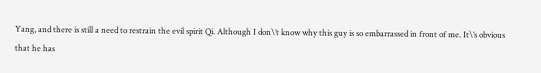Yang, and there is still a need to restrain the evil spirit Qi. Although I don\’t know why this guy is so embarrassed in front of me. It\’s obvious that he has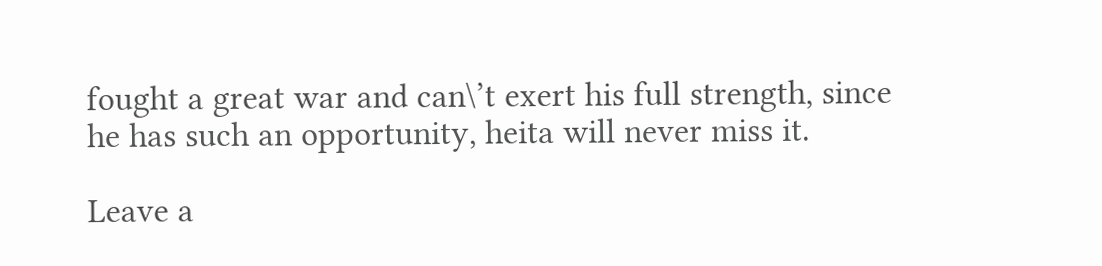fought a great war and can\’t exert his full strength, since he has such an opportunity, heita will never miss it.

Leave a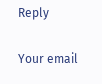Reply

Your email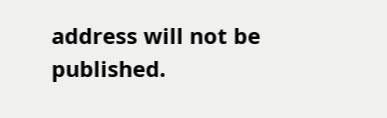address will not be published.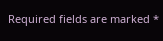Required fields are marked *